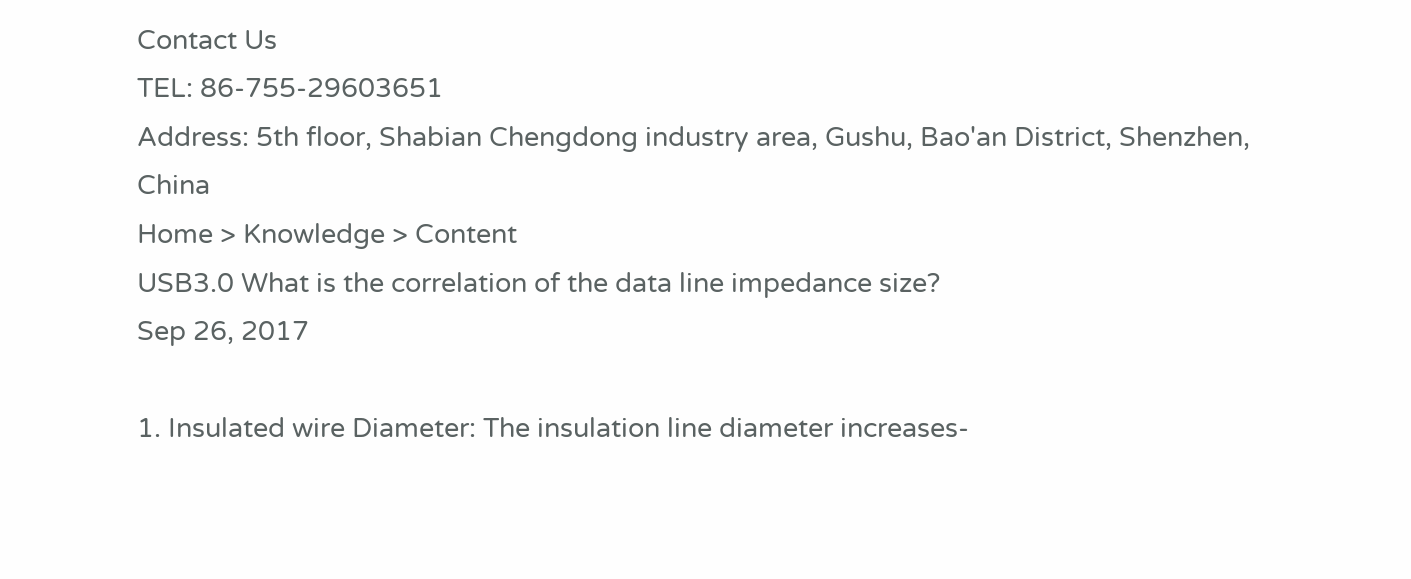Contact Us
TEL: 86-755-29603651
Address: 5th floor, Shabian Chengdong industry area, Gushu, Bao'an District, Shenzhen, China
Home > Knowledge > Content
USB3.0 What is the correlation of the data line impedance size?
Sep 26, 2017

1. Insulated wire Diameter: The insulation line diameter increases-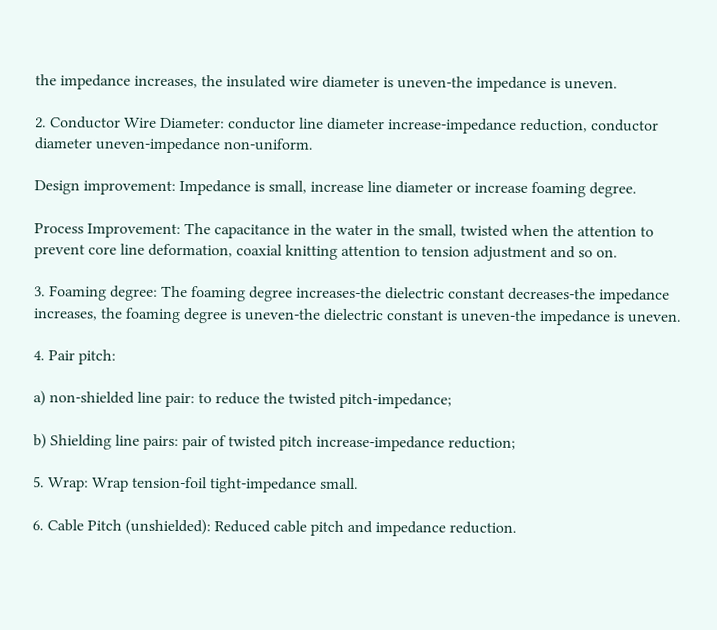the impedance increases, the insulated wire diameter is uneven-the impedance is uneven.

2. Conductor Wire Diameter: conductor line diameter increase-impedance reduction, conductor diameter uneven-impedance non-uniform.

Design improvement: Impedance is small, increase line diameter or increase foaming degree.

Process Improvement: The capacitance in the water in the small, twisted when the attention to prevent core line deformation, coaxial knitting attention to tension adjustment and so on.

3. Foaming degree: The foaming degree increases-the dielectric constant decreases-the impedance increases, the foaming degree is uneven-the dielectric constant is uneven-the impedance is uneven.

4. Pair pitch:

a) non-shielded line pair: to reduce the twisted pitch-impedance;

b) Shielding line pairs: pair of twisted pitch increase-impedance reduction;

5. Wrap: Wrap tension-foil tight-impedance small.

6. Cable Pitch (unshielded): Reduced cable pitch and impedance reduction.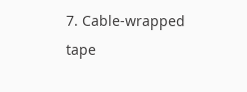7. Cable-wrapped tape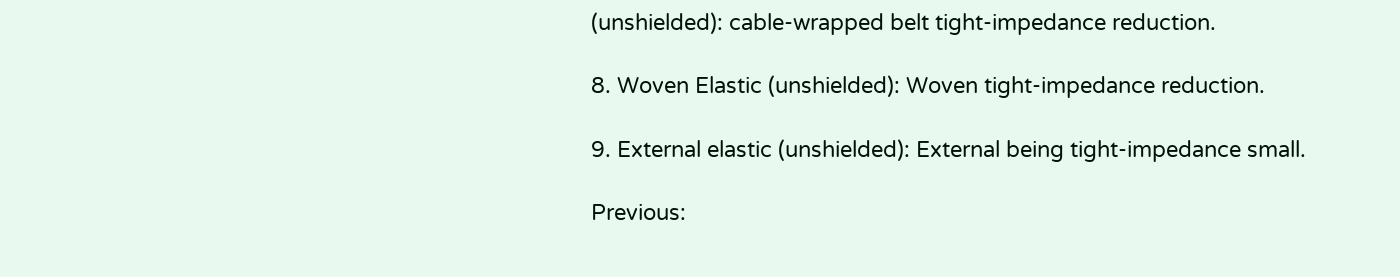(unshielded): cable-wrapped belt tight-impedance reduction.

8. Woven Elastic (unshielded): Woven tight-impedance reduction.

9. External elastic (unshielded): External being tight-impedance small.

Previous: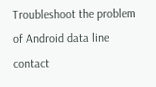Troubleshoot the problem of Android data line contact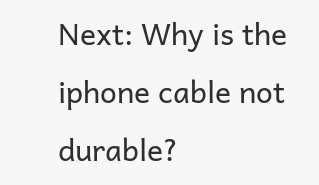Next: Why is the iphone cable not durable?